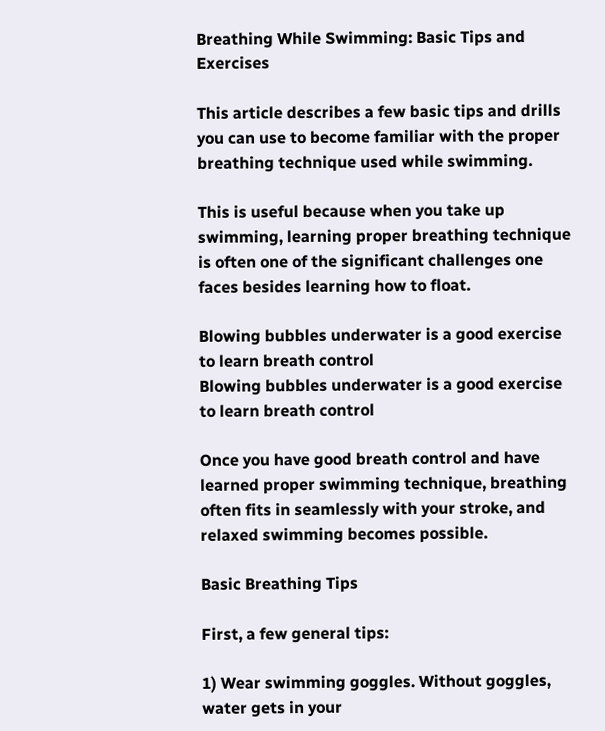Breathing While Swimming: Basic Tips and Exercises

This article describes a few basic tips and drills you can use to become familiar with the proper breathing technique used while swimming.

This is useful because when you take up swimming, learning proper breathing technique is often one of the significant challenges one faces besides learning how to float.

Blowing bubbles underwater is a good exercise to learn breath control
Blowing bubbles underwater is a good exercise to learn breath control

Once you have good breath control and have learned proper swimming technique, breathing often fits in seamlessly with your stroke, and relaxed swimming becomes possible.

Basic Breathing Tips

First, a few general tips:

1) Wear swimming goggles. Without goggles, water gets in your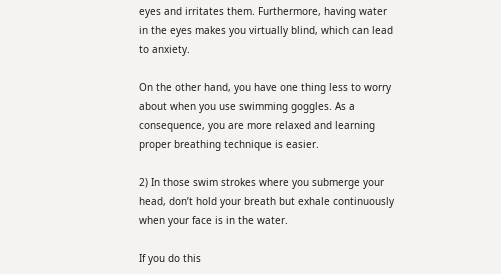eyes and irritates them. Furthermore, having water in the eyes makes you virtually blind, which can lead to anxiety.

On the other hand, you have one thing less to worry about when you use swimming goggles. As a consequence, you are more relaxed and learning proper breathing technique is easier.

2) In those swim strokes where you submerge your head, don’t hold your breath but exhale continuously when your face is in the water.

If you do this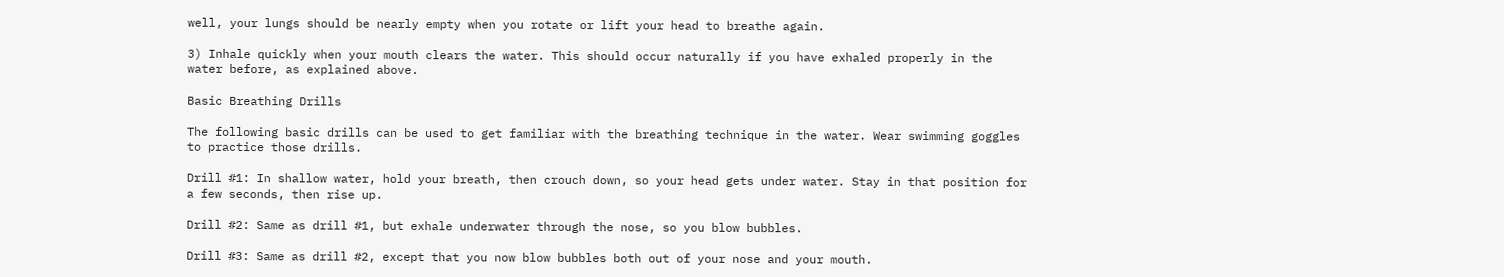well, your lungs should be nearly empty when you rotate or lift your head to breathe again.

3) Inhale quickly when your mouth clears the water. This should occur naturally if you have exhaled properly in the water before, as explained above.

Basic Breathing Drills

The following basic drills can be used to get familiar with the breathing technique in the water. Wear swimming goggles to practice those drills.

Drill #1: In shallow water, hold your breath, then crouch down, so your head gets under water. Stay in that position for a few seconds, then rise up.

Drill #2: Same as drill #1, but exhale underwater through the nose, so you blow bubbles.

Drill #3: Same as drill #2, except that you now blow bubbles both out of your nose and your mouth.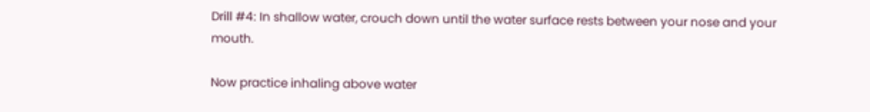Drill #4: In shallow water, crouch down until the water surface rests between your nose and your mouth.

Now practice inhaling above water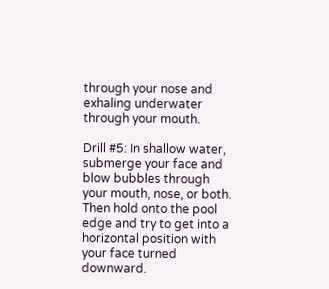through your nose and exhaling underwater through your mouth.

Drill #5: In shallow water, submerge your face and blow bubbles through your mouth, nose, or both. Then hold onto the pool edge and try to get into a horizontal position with your face turned downward.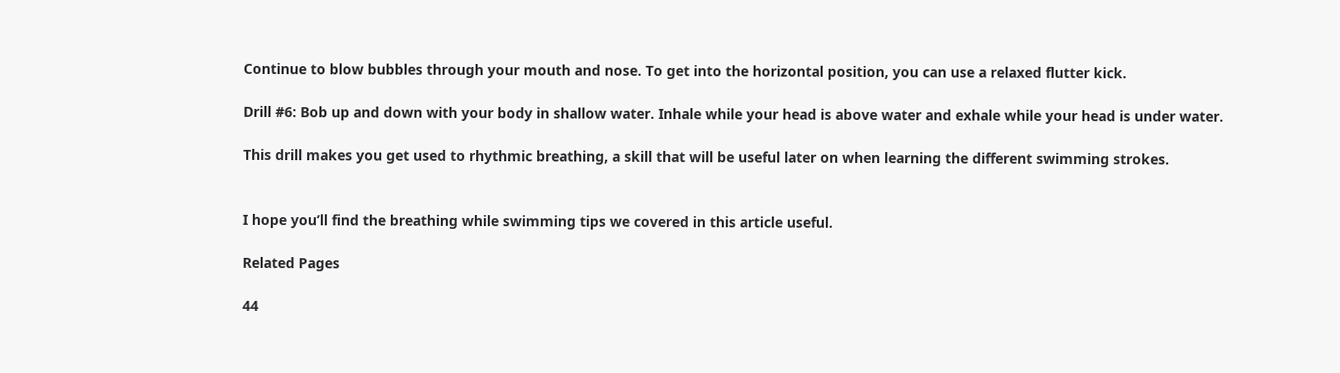Continue to blow bubbles through your mouth and nose. To get into the horizontal position, you can use a relaxed flutter kick.

Drill #6: Bob up and down with your body in shallow water. Inhale while your head is above water and exhale while your head is under water.

This drill makes you get used to rhythmic breathing, a skill that will be useful later on when learning the different swimming strokes.


I hope you’ll find the breathing while swimming tips we covered in this article useful.

Related Pages

44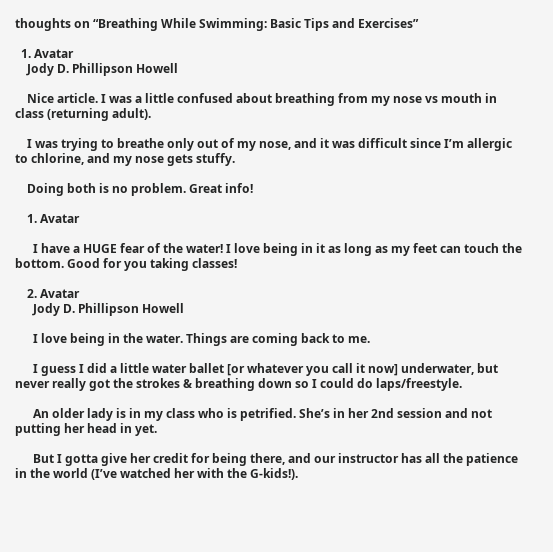thoughts on “Breathing While Swimming: Basic Tips and Exercises”

  1. Avatar
    Jody D. Phillipson Howell

    Nice article. I was a little confused about breathing from my nose vs mouth in class (returning adult).

    I was trying to breathe only out of my nose, and it was difficult since I’m allergic to chlorine, and my nose gets stuffy.

    Doing both is no problem. Great info!

    1. Avatar

      I have a HUGE fear of the water! I love being in it as long as my feet can touch the bottom. Good for you taking classes!

    2. Avatar
      Jody D. Phillipson Howell

      I love being in the water. Things are coming back to me.

      I guess I did a little water ballet [or whatever you call it now] underwater, but never really got the strokes & breathing down so I could do laps/freestyle.

      An older lady is in my class who is petrified. She’s in her 2nd session and not putting her head in yet.

      But I gotta give her credit for being there, and our instructor has all the patience in the world (I’ve watched her with the G-kids!).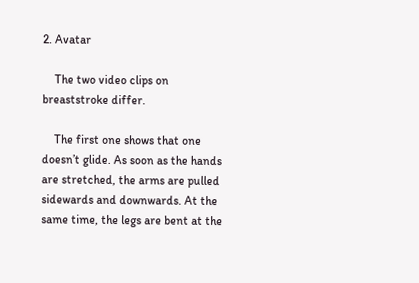2. Avatar

    The two video clips on breaststroke differ.

    The first one shows that one doesn’t glide. As soon as the hands are stretched, the arms are pulled sidewards and downwards. At the same time, the legs are bent at the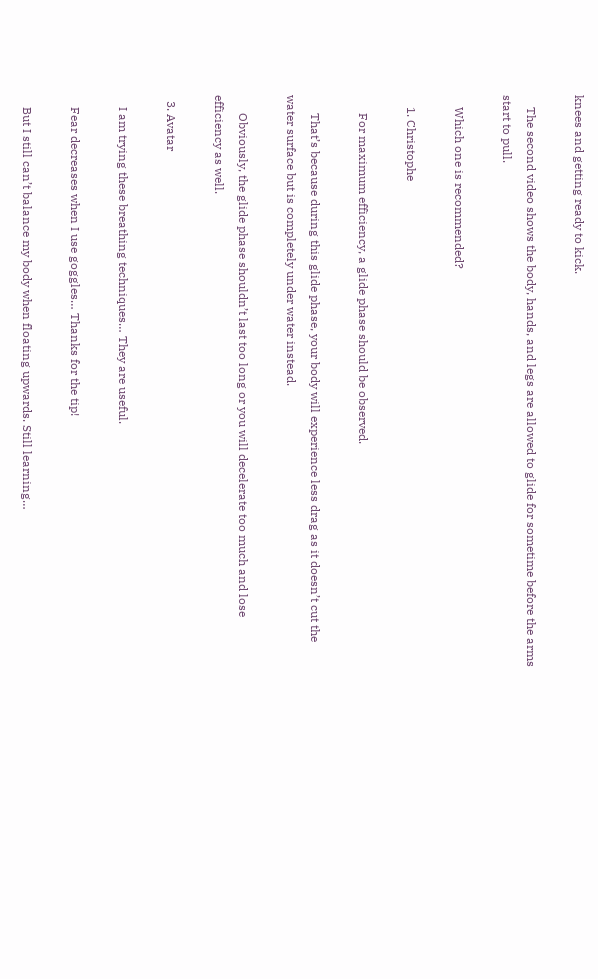knees and getting ready to kick.

    The second video shows the body, hands, and legs are allowed to glide for sometime before the arms start to pull.

    Which one is recommended?

    1. Christophe

      For maximum efficiency, a glide phase should be observed.

      That’s because during this glide phase, your body will experience less drag as it doesn’t cut the water surface but is completely under water instead.

      Obviously, the glide phase shouldn’t last too long or you will decelerate too much and lose efficiency as well.

  3. Avatar

    I am trying these breathing techniques… They are useful.

    Fear decreases when I use goggles… Thanks for the tip!

    But I still can’t balance my body when floating upwards. Still learning…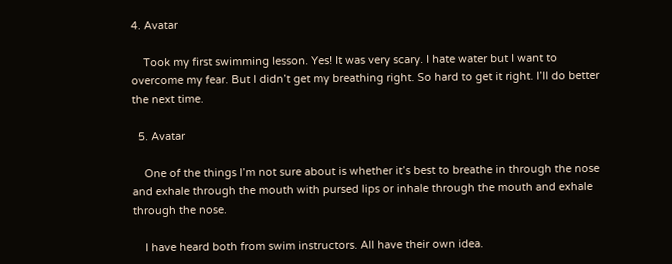4. Avatar

    Took my first swimming lesson. Yes! It was very scary. I hate water but I want to overcome my fear. But I didn’t get my breathing right. So hard to get it right. I’ll do better the next time.

  5. Avatar

    One of the things I’m not sure about is whether it’s best to breathe in through the nose and exhale through the mouth with pursed lips or inhale through the mouth and exhale through the nose.

    I have heard both from swim instructors. All have their own idea.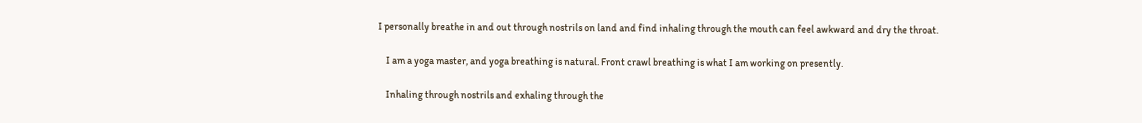I personally breathe in and out through nostrils on land and find inhaling through the mouth can feel awkward and dry the throat.

    I am a yoga master, and yoga breathing is natural. Front crawl breathing is what I am working on presently.

    Inhaling through nostrils and exhaling through the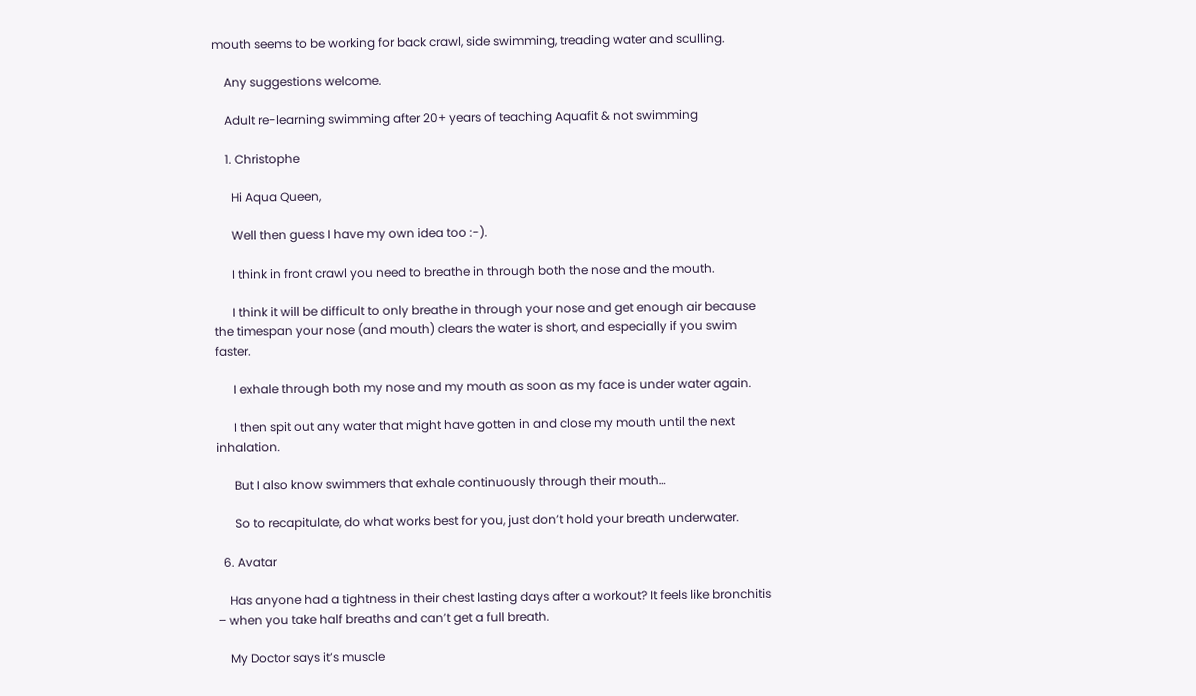mouth seems to be working for back crawl, side swimming, treading water and sculling.

    Any suggestions welcome.

    Adult re-learning swimming after 20+ years of teaching Aquafit & not swimming

    1. Christophe

      Hi Aqua Queen,

      Well then guess I have my own idea too :-).

      I think in front crawl you need to breathe in through both the nose and the mouth.

      I think it will be difficult to only breathe in through your nose and get enough air because the timespan your nose (and mouth) clears the water is short, and especially if you swim faster.

      I exhale through both my nose and my mouth as soon as my face is under water again.

      I then spit out any water that might have gotten in and close my mouth until the next inhalation.

      But I also know swimmers that exhale continuously through their mouth…

      So to recapitulate, do what works best for you, just don’t hold your breath underwater.

  6. Avatar

    Has anyone had a tightness in their chest lasting days after a workout? It feels like bronchitis – when you take half breaths and can’t get a full breath.

    My Doctor says it’s muscle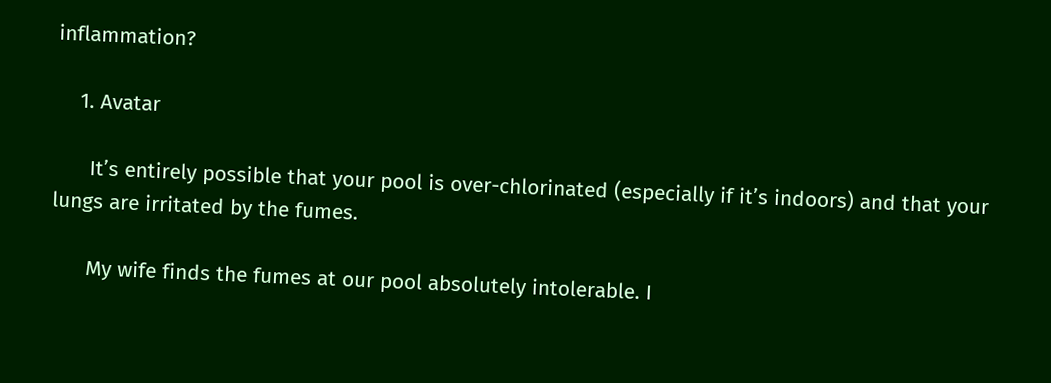inflammation?

    1. Avatar

      It’s entirely possible that your pool is over-chlorinated (especially if it’s indoors) and that your lungs are irritated by the fumes.

      My wife finds the fumes at our pool absolutely intolerable. I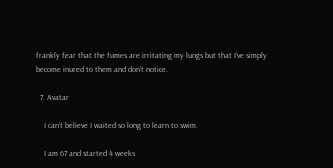frankly fear that the fumes are irritating my lungs but that I’ve simply become inured to them and don’t notice.

  7. Avatar

    I can’t believe I waited so long to learn to swim.

    I am 67 and started 4 weeks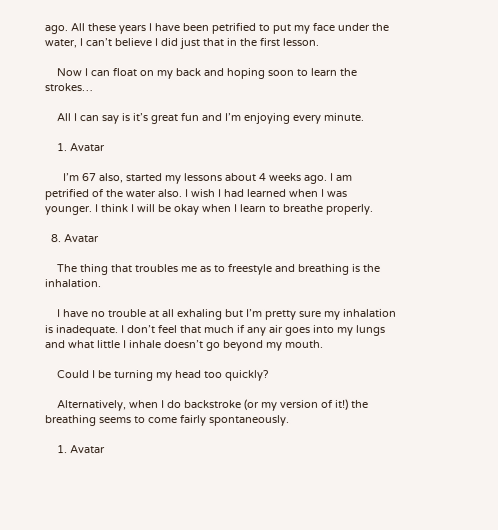ago. All these years I have been petrified to put my face under the water, I can’t believe I did just that in the first lesson.

    Now I can float on my back and hoping soon to learn the strokes…

    All I can say is it’s great fun and I’m enjoying every minute.

    1. Avatar

      I’m 67 also, started my lessons about 4 weeks ago. I am petrified of the water also. I wish I had learned when I was younger. I think I will be okay when I learn to breathe properly.

  8. Avatar

    The thing that troubles me as to freestyle and breathing is the inhalation.

    I have no trouble at all exhaling but I’m pretty sure my inhalation is inadequate. I don’t feel that much if any air goes into my lungs and what little I inhale doesn’t go beyond my mouth.

    Could I be turning my head too quickly?

    Alternatively, when I do backstroke (or my version of it!) the breathing seems to come fairly spontaneously.

    1. Avatar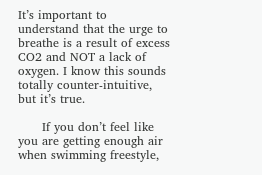It’s important to understand that the urge to breathe is a result of excess CO2 and NOT a lack of oxygen. I know this sounds totally counter-intuitive, but it’s true.

      If you don’t feel like you are getting enough air when swimming freestyle,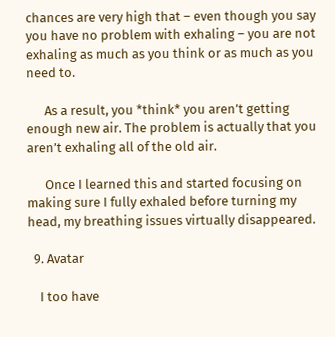chances are very high that – even though you say you have no problem with exhaling – you are not exhaling as much as you think or as much as you need to.

      As a result, you *think* you aren’t getting enough new air. The problem is actually that you aren’t exhaling all of the old air.

      Once I learned this and started focusing on making sure I fully exhaled before turning my head, my breathing issues virtually disappeared.

  9. Avatar

    I too have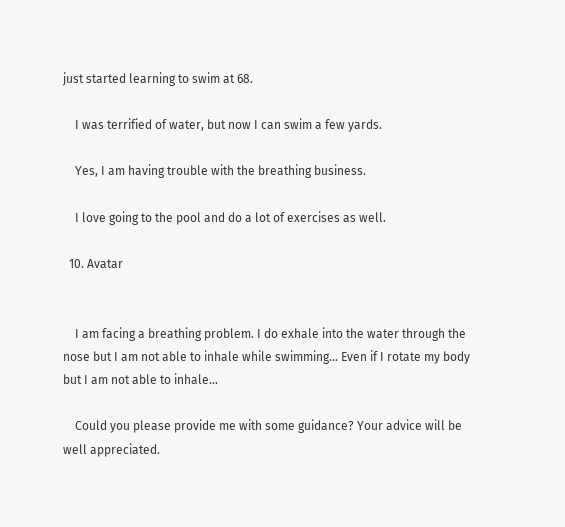just started learning to swim at 68.

    I was terrified of water, but now I can swim a few yards.

    Yes, I am having trouble with the breathing business.

    I love going to the pool and do a lot of exercises as well.

  10. Avatar


    I am facing a breathing problem. I do exhale into the water through the nose but I am not able to inhale while swimming… Even if I rotate my body but I am not able to inhale…

    Could you please provide me with some guidance? Your advice will be well appreciated.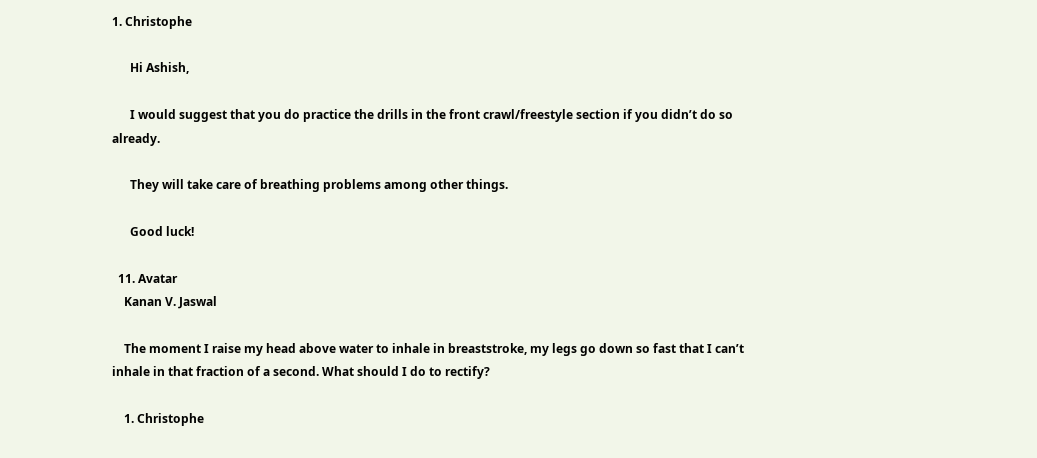1. Christophe

      Hi Ashish,

      I would suggest that you do practice the drills in the front crawl/freestyle section if you didn’t do so already.

      They will take care of breathing problems among other things.

      Good luck!

  11. Avatar
    Kanan V. Jaswal

    The moment I raise my head above water to inhale in breaststroke, my legs go down so fast that I can’t inhale in that fraction of a second. What should I do to rectify?

    1. Christophe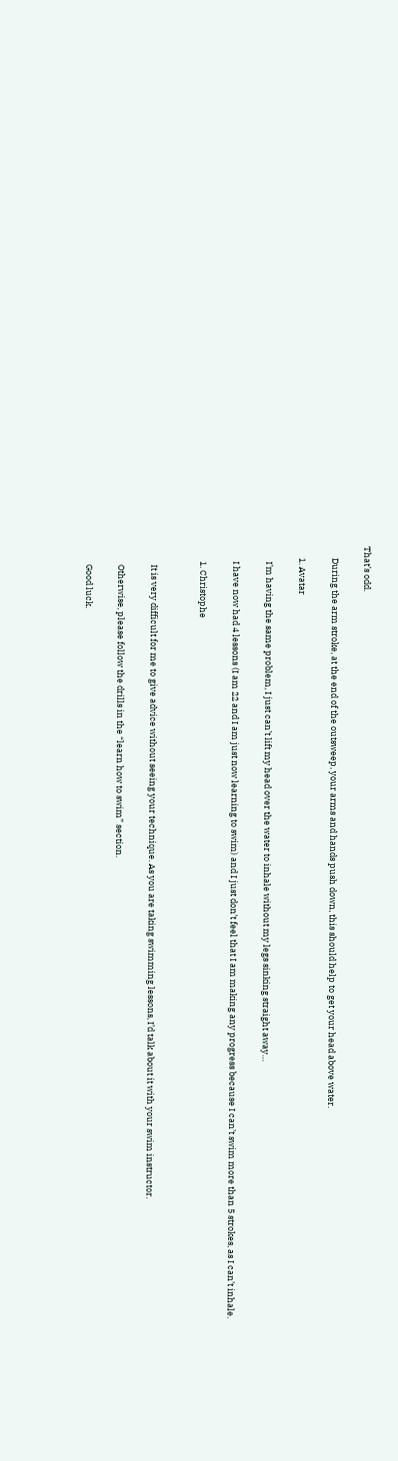That’s odd.

      During the arm stroke, at the end of the outsweep, your arms and hands push down, this should help to get your head above water.

      1. Avatar

        I’m having the same problem, I just can’t lift my head over the water to inhale without my legs sinking straight away…

        I have now had 4 lessons (I am 22 and I am just now learning to swim) and I just don’t feel that I am making any progress because I can’t swim more than 5 strokes, as I can’t inhale.

        1. Christophe


          It is very difficult for me to give advice without seeing your technique. As you are taking swimming lessons, I’d talk about it with your swim instructor.

          Otherwise, please follow the drills in the “learn how to swim” section.

          Good luck.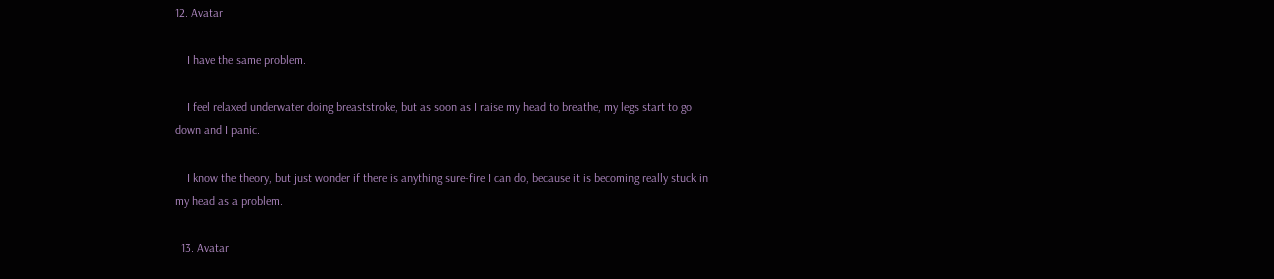12. Avatar

    I have the same problem.

    I feel relaxed underwater doing breaststroke, but as soon as I raise my head to breathe, my legs start to go down and I panic.

    I know the theory, but just wonder if there is anything sure-fire I can do, because it is becoming really stuck in my head as a problem.

  13. Avatar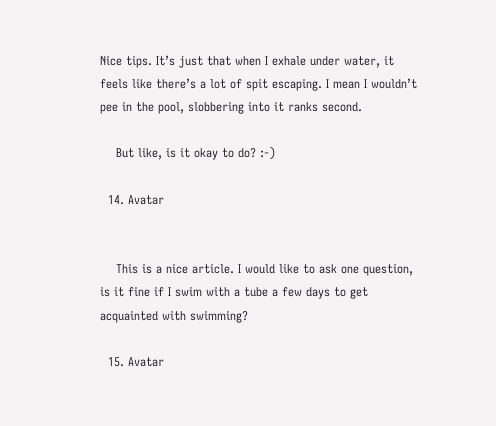Nice tips. It’s just that when I exhale under water, it feels like there’s a lot of spit escaping. I mean I wouldn’t pee in the pool, slobbering into it ranks second.

    But like, is it okay to do? :-)

  14. Avatar


    This is a nice article. I would like to ask one question, is it fine if I swim with a tube a few days to get acquainted with swimming?

  15. Avatar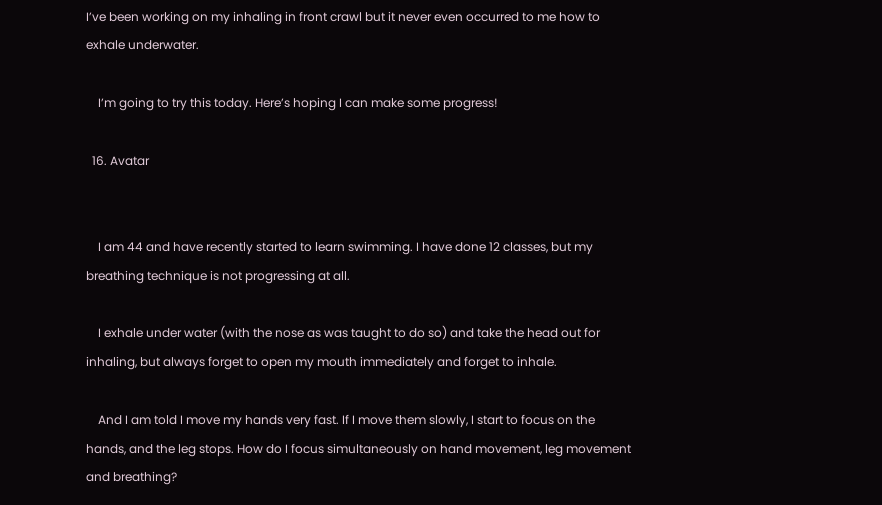I’ve been working on my inhaling in front crawl but it never even occurred to me how to exhale underwater.

    I’m going to try this today. Here’s hoping I can make some progress!

  16. Avatar


    I am 44 and have recently started to learn swimming. I have done 12 classes, but my breathing technique is not progressing at all.

    I exhale under water (with the nose as was taught to do so) and take the head out for inhaling, but always forget to open my mouth immediately and forget to inhale.

    And I am told I move my hands very fast. If I move them slowly, I start to focus on the hands, and the leg stops. How do I focus simultaneously on hand movement, leg movement and breathing?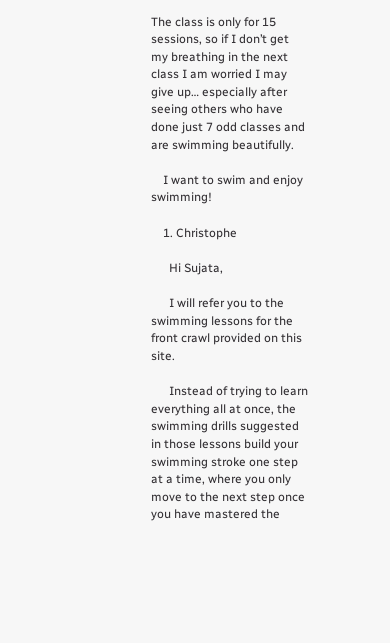The class is only for 15 sessions, so if I don’t get my breathing in the next class I am worried I may give up… especially after seeing others who have done just 7 odd classes and are swimming beautifully.

    I want to swim and enjoy swimming!

    1. Christophe

      Hi Sujata,

      I will refer you to the swimming lessons for the front crawl provided on this site.

      Instead of trying to learn everything all at once, the swimming drills suggested in those lessons build your swimming stroke one step at a time, where you only move to the next step once you have mastered the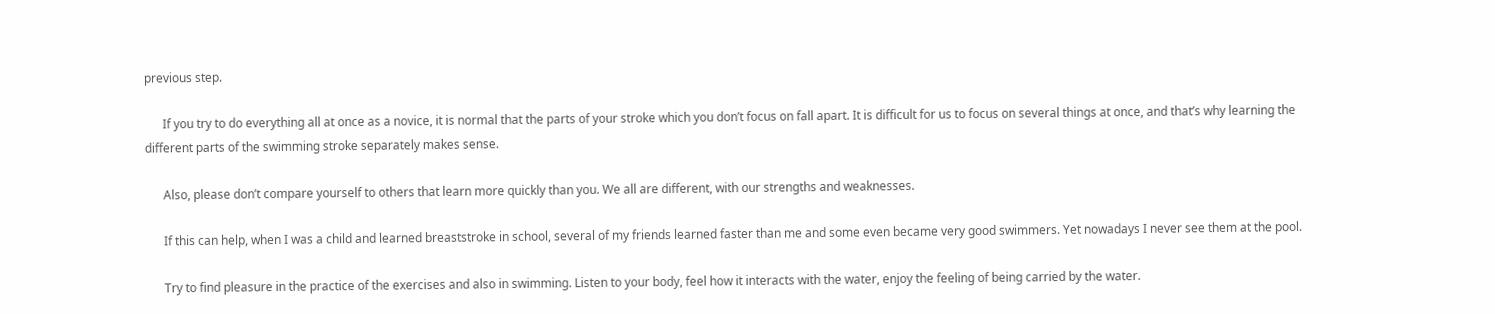previous step.

      If you try to do everything all at once as a novice, it is normal that the parts of your stroke which you don’t focus on fall apart. It is difficult for us to focus on several things at once, and that’s why learning the different parts of the swimming stroke separately makes sense.

      Also, please don’t compare yourself to others that learn more quickly than you. We all are different, with our strengths and weaknesses.

      If this can help, when I was a child and learned breaststroke in school, several of my friends learned faster than me and some even became very good swimmers. Yet nowadays I never see them at the pool.

      Try to find pleasure in the practice of the exercises and also in swimming. Listen to your body, feel how it interacts with the water, enjoy the feeling of being carried by the water.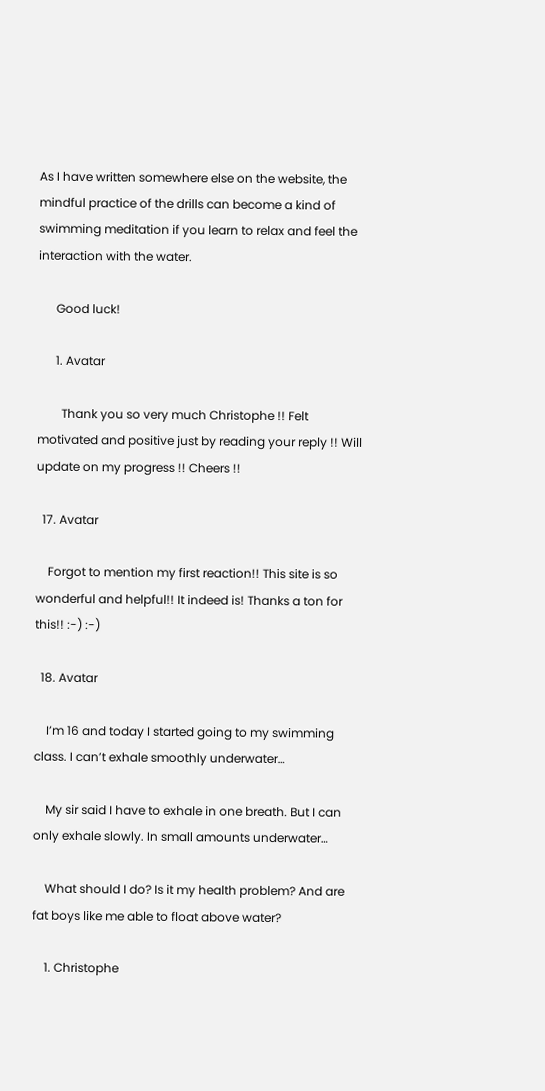As I have written somewhere else on the website, the mindful practice of the drills can become a kind of swimming meditation if you learn to relax and feel the interaction with the water.

      Good luck!

      1. Avatar

        Thank you so very much Christophe !! Felt motivated and positive just by reading your reply !! Will update on my progress !! Cheers !!

  17. Avatar

    Forgot to mention my first reaction!! This site is so wonderful and helpful!! It indeed is! Thanks a ton for this!! :-) :-)

  18. Avatar

    I’m 16 and today I started going to my swimming class. I can’t exhale smoothly underwater…

    My sir said I have to exhale in one breath. But I can only exhale slowly. In small amounts underwater…

    What should I do? Is it my health problem? And are fat boys like me able to float above water?

    1. Christophe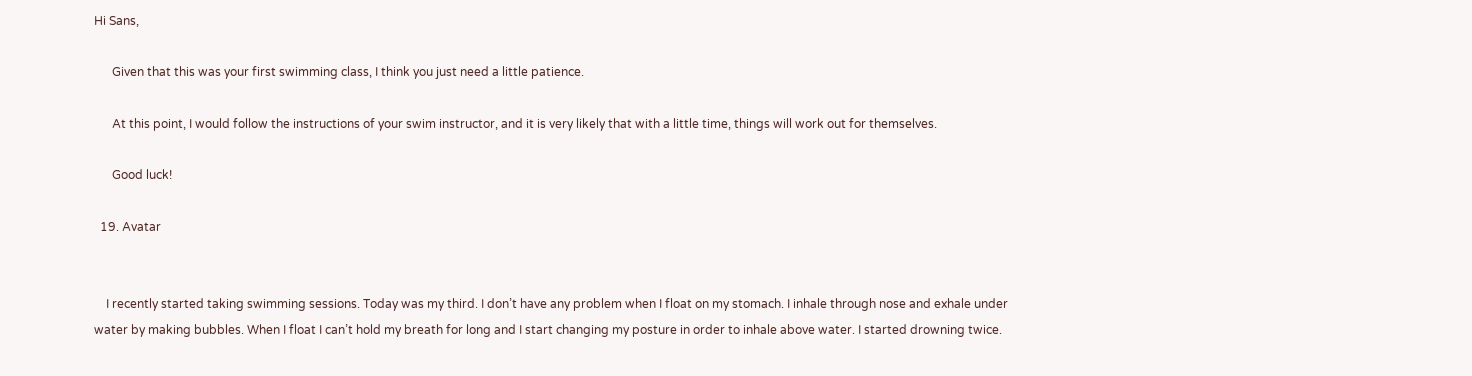Hi Sans,

      Given that this was your first swimming class, I think you just need a little patience.

      At this point, I would follow the instructions of your swim instructor, and it is very likely that with a little time, things will work out for themselves.

      Good luck!

  19. Avatar


    I recently started taking swimming sessions. Today was my third. I don’t have any problem when I float on my stomach. I inhale through nose and exhale under water by making bubbles. When I float I can’t hold my breath for long and I start changing my posture in order to inhale above water. I started drowning twice.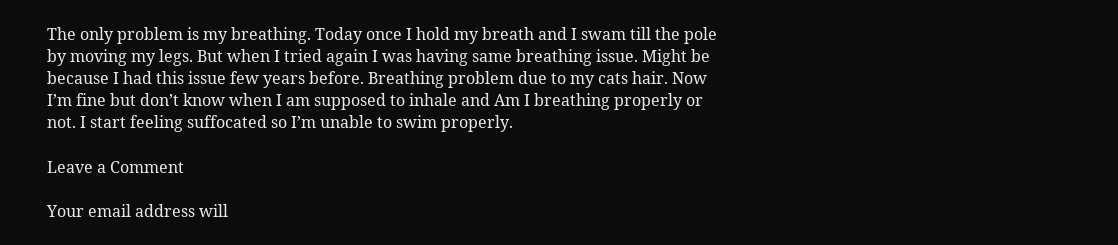The only problem is my breathing. Today once I hold my breath and I swam till the pole by moving my legs. But when I tried again I was having same breathing issue. Might be because I had this issue few years before. Breathing problem due to my cats hair. Now I’m fine but don’t know when I am supposed to inhale and Am I breathing properly or not. I start feeling suffocated so I’m unable to swim properly.

Leave a Comment

Your email address will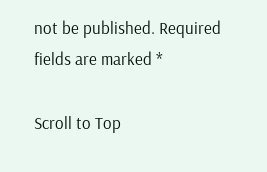not be published. Required fields are marked *

Scroll to Top